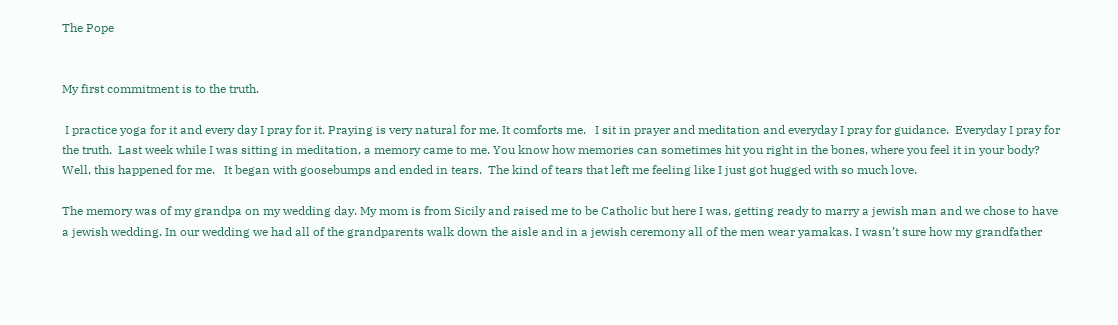The Pope


My first commitment is to the truth.

 I practice yoga for it and every day I pray for it. Praying is very natural for me. It comforts me.   I sit in prayer and meditation and everyday I pray for guidance.  Everyday I pray for the truth.  Last week while I was sitting in meditation, a memory came to me. You know how memories can sometimes hit you right in the bones, where you feel it in your body? Well, this happened for me.   It began with goosebumps and ended in tears.  The kind of tears that left me feeling like I just got hugged with so much love.

The memory was of my grandpa on my wedding day. My mom is from Sicily and raised me to be Catholic but here I was, getting ready to marry a jewish man and we chose to have a jewish wedding. In our wedding we had all of the grandparents walk down the aisle and in a jewish ceremony all of the men wear yamakas. I wasn’t sure how my grandfather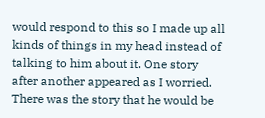would respond to this so I made up all kinds of things in my head instead of talking to him about it. One story after another appeared as I worried. There was the story that he would be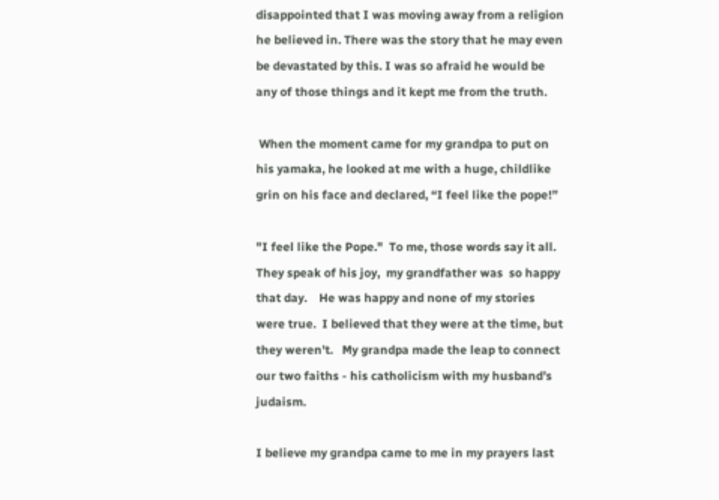disappointed that I was moving away from a religion he believed in. There was the story that he may even be devastated by this. I was so afraid he would be any of those things and it kept me from the truth.

 When the moment came for my grandpa to put on his yamaka, he looked at me with a huge, childlike grin on his face and declared, “I feel like the pope!”

"I feel like the Pope."  To me, those words say it all.   They speak of his joy,  my grandfather was  so happy that day.    He was happy and none of my stories were true.  I believed that they were at the time, but they weren't.   My grandpa made the leap to connect our two faiths - his catholicism with my husband’s judaism.

I believe my grandpa came to me in my prayers last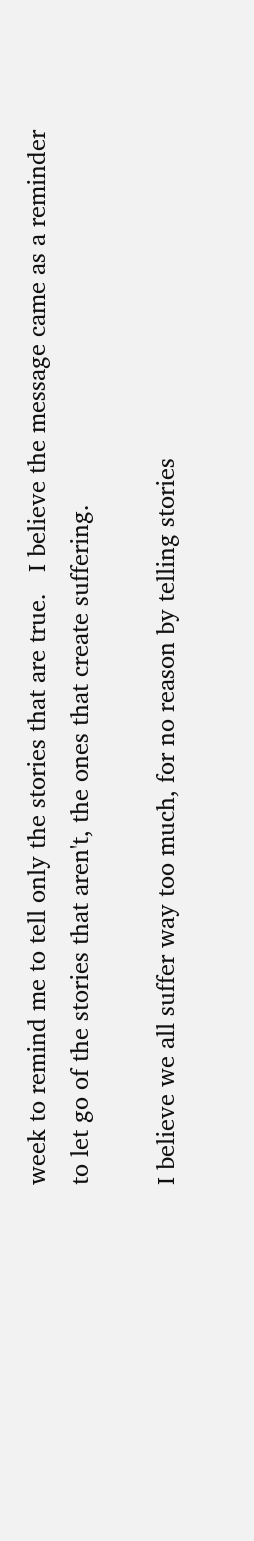week to remind me to tell only the stories that are true.   I believe the message came as a reminder to let go of the stories that aren't, the ones that create suffering.

I believe we all suffer way too much, for no reason by telling stories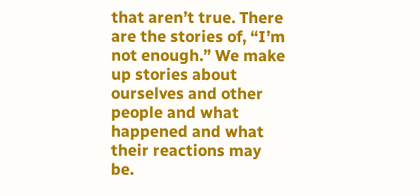that aren’t true. There are the stories of, “I’m not enough.” We make up stories about ourselves and other people and what happened and what their reactions may be.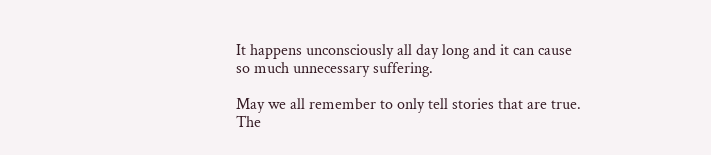It happens unconsciously all day long and it can cause so much unnecessary suffering.

May we all remember to only tell stories that are true. The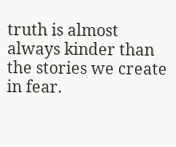truth is almost always kinder than the stories we create in fear.